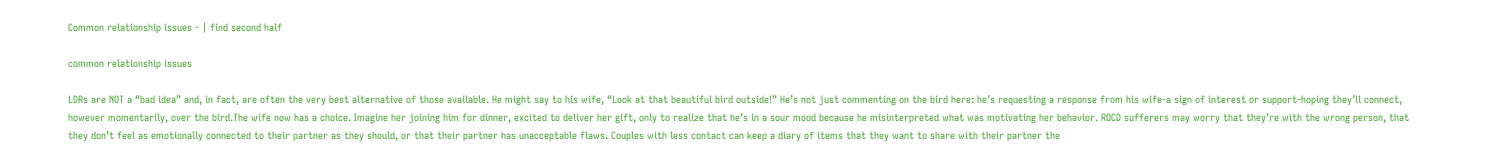Common relationship issues - | find second half

common relationship issues

LDRs are NOT a “bad idea” and, in fact, are often the very best alternative of those available. He might say to his wife, “Look at that beautiful bird outside!” He’s not just commenting on the bird here: he’s requesting a response from his wife-a sign of interest or support-hoping they’ll connect, however momentarily, over the bird.The wife now has a choice. Imagine her joining him for dinner, excited to deliver her gift, only to realize that he’s in a sour mood because he misinterpreted what was motivating her behavior. ROCD sufferers may worry that they’re with the wrong person, that they don’t feel as emotionally connected to their partner as they should, or that their partner has unacceptable flaws. Couples with less contact can keep a diary of items that they want to share with their partner the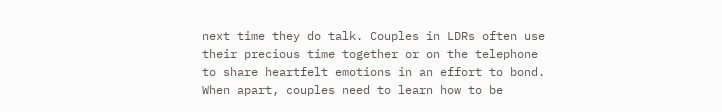next time they do talk. Couples in LDRs often use their precious time together or on the telephone to share heartfelt emotions in an effort to bond. When apart, couples need to learn how to be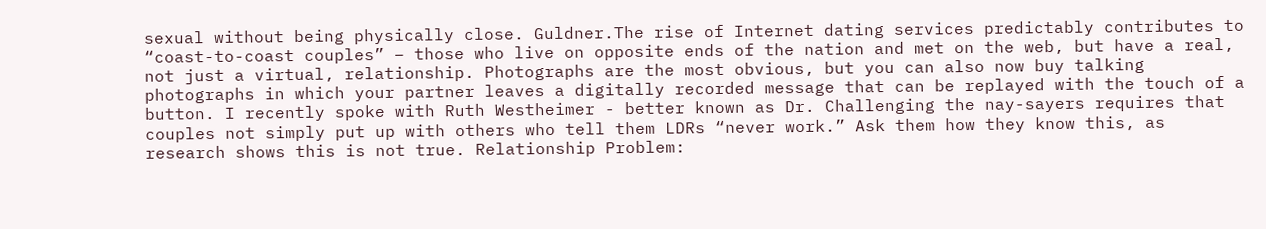sexual without being physically close. Guldner.The rise of Internet dating services predictably contributes to “coast-to-coast couples” – those who live on opposite ends of the nation and met on the web, but have a real, not just a virtual, relationship. Photographs are the most obvious, but you can also now buy talking photographs in which your partner leaves a digitally recorded message that can be replayed with the touch of a button. I recently spoke with Ruth Westheimer - better known as Dr. Challenging the nay-sayers requires that couples not simply put up with others who tell them LDRs “never work.” Ask them how they know this, as research shows this is not true. Relationship Problem: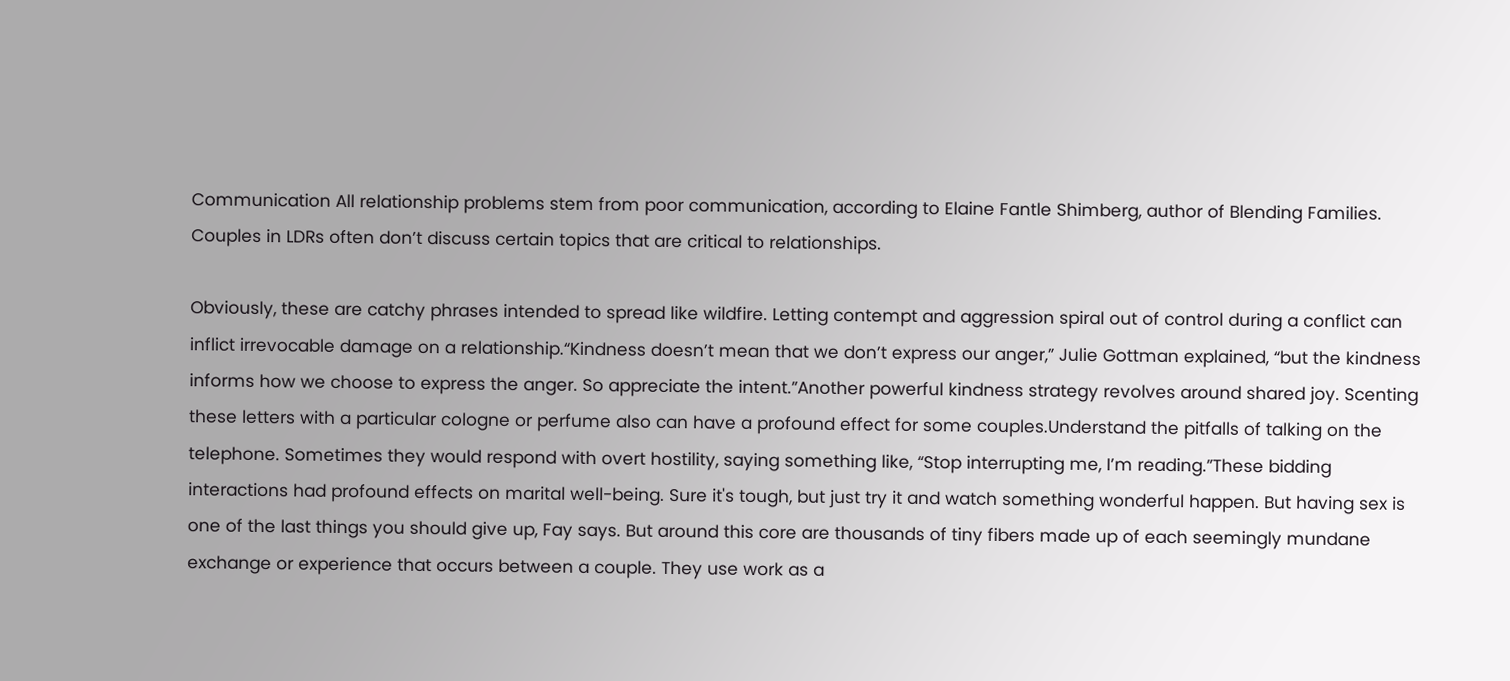Communication All relationship problems stem from poor communication, according to Elaine Fantle Shimberg, author of Blending Families. Couples in LDRs often don’t discuss certain topics that are critical to relationships.

Obviously, these are catchy phrases intended to spread like wildfire. Letting contempt and aggression spiral out of control during a conflict can inflict irrevocable damage on a relationship.“Kindness doesn’t mean that we don’t express our anger,” Julie Gottman explained, “but the kindness informs how we choose to express the anger. So appreciate the intent.”Another powerful kindness strategy revolves around shared joy. Scenting these letters with a particular cologne or perfume also can have a profound effect for some couples.Understand the pitfalls of talking on the telephone. Sometimes they would respond with overt hostility, saying something like, “Stop interrupting me, I’m reading.”These bidding interactions had profound effects on marital well-being. Sure it's tough, but just try it and watch something wonderful happen. But having sex is one of the last things you should give up, Fay says. But around this core are thousands of tiny fibers made up of each seemingly mundane exchange or experience that occurs between a couple. They use work as a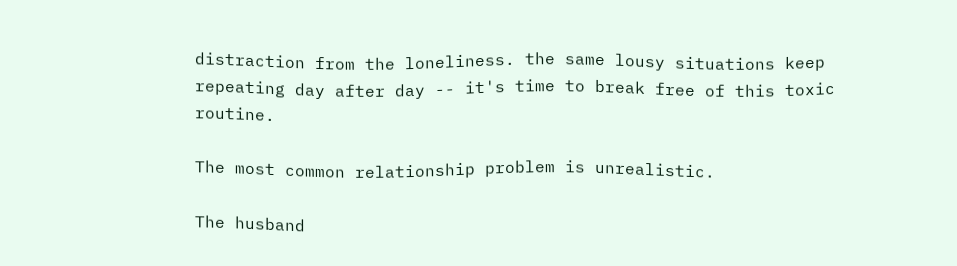distraction from the loneliness. the same lousy situations keep repeating day after day -- it's time to break free of this toxic routine.

The most common relationship problem is unrealistic.

The husband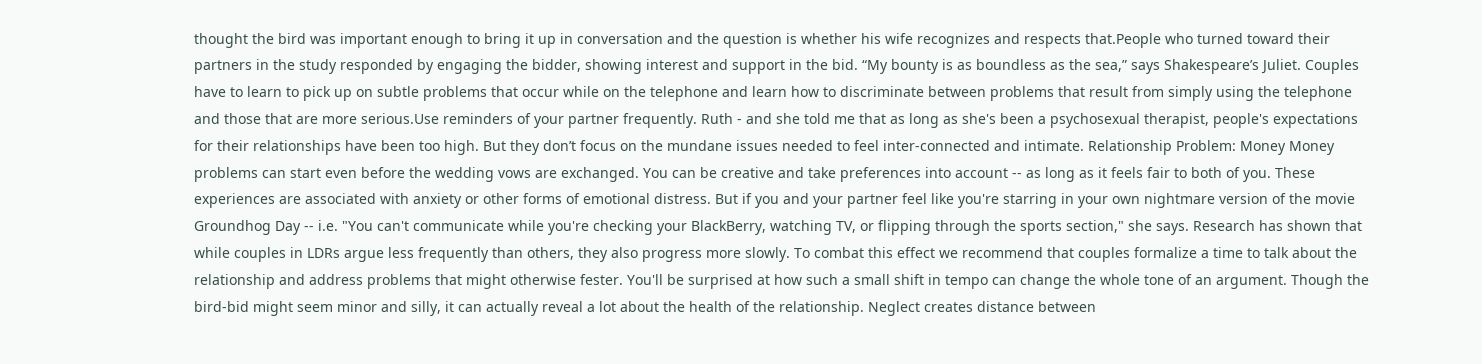thought the bird was important enough to bring it up in conversation and the question is whether his wife recognizes and respects that.People who turned toward their partners in the study responded by engaging the bidder, showing interest and support in the bid. “My bounty is as boundless as the sea,” says Shakespeare’s Juliet. Couples have to learn to pick up on subtle problems that occur while on the telephone and learn how to discriminate between problems that result from simply using the telephone and those that are more serious.Use reminders of your partner frequently. Ruth - and she told me that as long as she's been a psychosexual therapist, people's expectations for their relationships have been too high. But they don’t focus on the mundane issues needed to feel inter-connected and intimate. Relationship Problem: Money Money problems can start even before the wedding vows are exchanged. You can be creative and take preferences into account -- as long as it feels fair to both of you. These experiences are associated with anxiety or other forms of emotional distress. But if you and your partner feel like you're starring in your own nightmare version of the movie Groundhog Day -- i.e. "You can't communicate while you're checking your BlackBerry, watching TV, or flipping through the sports section," she says. Research has shown that while couples in LDRs argue less frequently than others, they also progress more slowly. To combat this effect we recommend that couples formalize a time to talk about the relationship and address problems that might otherwise fester. You'll be surprised at how such a small shift in tempo can change the whole tone of an argument. Though the bird-bid might seem minor and silly, it can actually reveal a lot about the health of the relationship. Neglect creates distance between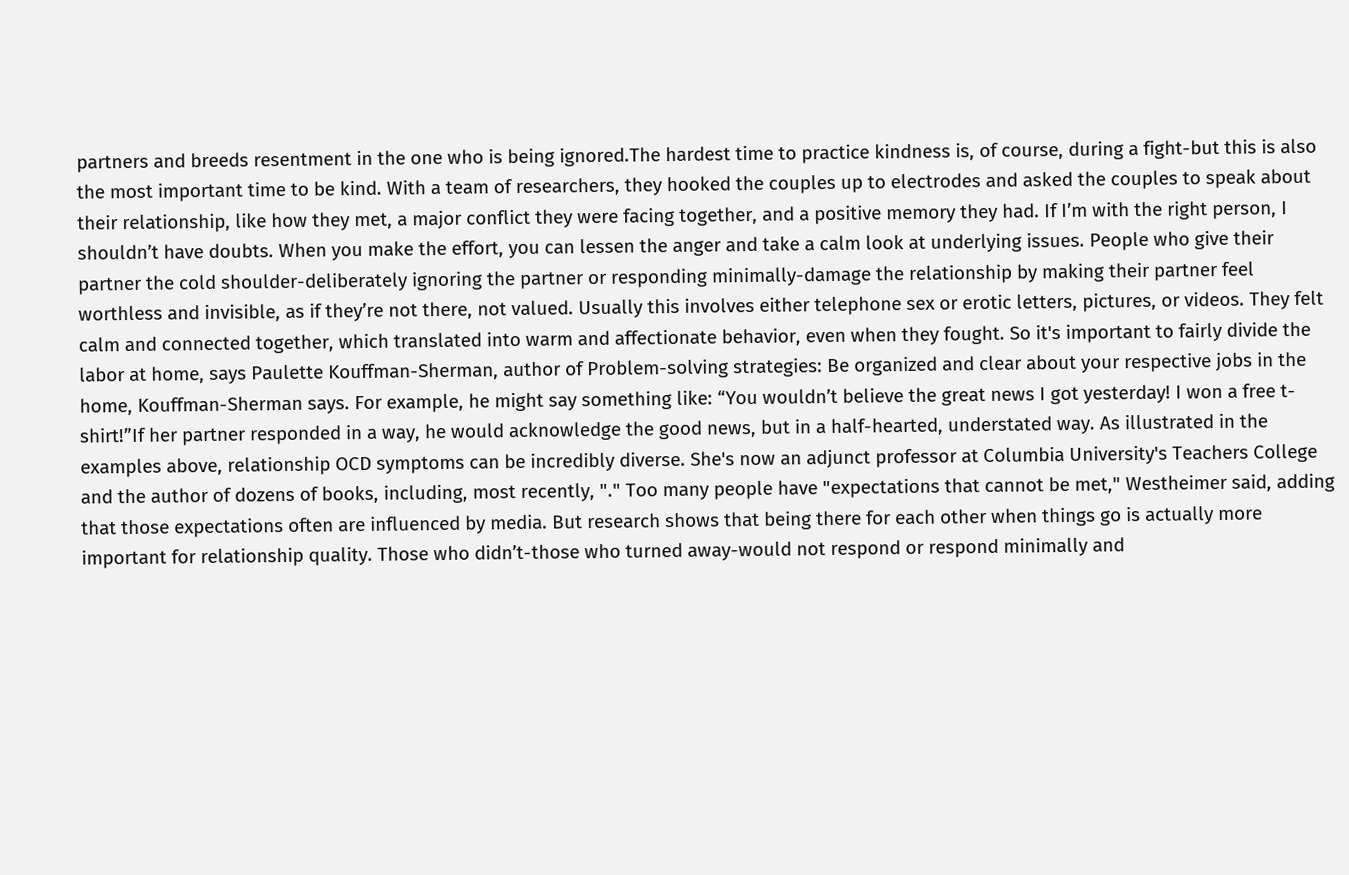partners and breeds resentment in the one who is being ignored.The hardest time to practice kindness is, of course, during a fight-but this is also the most important time to be kind. With a team of researchers, they hooked the couples up to electrodes and asked the couples to speak about their relationship, like how they met, a major conflict they were facing together, and a positive memory they had. If I’m with the right person, I shouldn’t have doubts. When you make the effort, you can lessen the anger and take a calm look at underlying issues. People who give their partner the cold shoulder-deliberately ignoring the partner or responding minimally-damage the relationship by making their partner feel worthless and invisible, as if they’re not there, not valued. Usually this involves either telephone sex or erotic letters, pictures, or videos. They felt calm and connected together, which translated into warm and affectionate behavior, even when they fought. So it's important to fairly divide the labor at home, says Paulette Kouffman-Sherman, author of Problem-solving strategies: Be organized and clear about your respective jobs in the home, Kouffman-Sherman says. For example, he might say something like: “You wouldn’t believe the great news I got yesterday! I won a free t-shirt!”If her partner responded in a way, he would acknowledge the good news, but in a half-hearted, understated way. As illustrated in the examples above, relationship OCD symptoms can be incredibly diverse. She's now an adjunct professor at Columbia University's Teachers College and the author of dozens of books, including, most recently, "." Too many people have "expectations that cannot be met," Westheimer said, adding that those expectations often are influenced by media. But research shows that being there for each other when things go is actually more important for relationship quality. Those who didn’t-those who turned away-would not respond or respond minimally and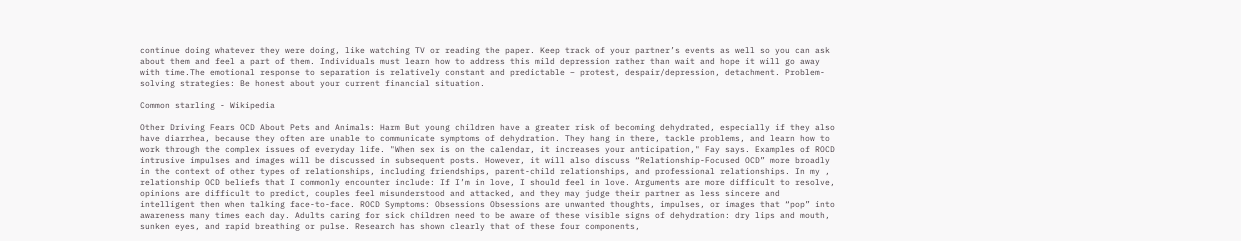continue doing whatever they were doing, like watching TV or reading the paper. Keep track of your partner’s events as well so you can ask about them and feel a part of them. Individuals must learn how to address this mild depression rather than wait and hope it will go away with time.The emotional response to separation is relatively constant and predictable – protest, despair/depression, detachment. Problem-solving strategies: Be honest about your current financial situation.

Common starling - Wikipedia

Other Driving Fears OCD About Pets and Animals: Harm But young children have a greater risk of becoming dehydrated, especially if they also have diarrhea, because they often are unable to communicate symptoms of dehydration. They hang in there, tackle problems, and learn how to work through the complex issues of everyday life. "When sex is on the calendar, it increases your anticipation," Fay says. Examples of ROCD intrusive impulses and images will be discussed in subsequent posts. However, it will also discuss “Relationship-Focused OCD” more broadly in the context of other types of relationships, including friendships, parent-child relationships, and professional relationships. In my , relationship OCD beliefs that I commonly encounter include: If I’m in love, I should feel in love. Arguments are more difficult to resolve, opinions are difficult to predict, couples feel misunderstood and attacked, and they may judge their partner as less sincere and intelligent then when talking face-to-face. ROCD Symptoms: Obsessions Obsessions are unwanted thoughts, impulses, or images that “pop” into awareness many times each day. Adults caring for sick children need to be aware of these visible signs of dehydration: dry lips and mouth, sunken eyes, and rapid breathing or pulse. Research has shown clearly that of these four components,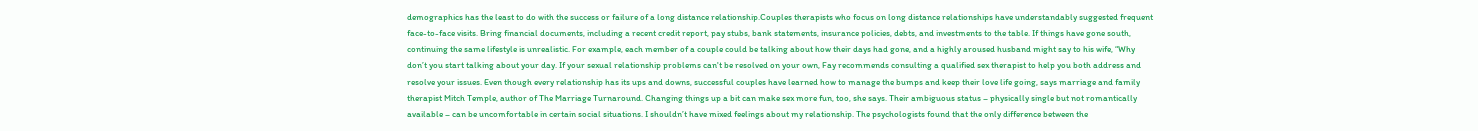demographics has the least to do with the success or failure of a long distance relationship.Couples therapists who focus on long distance relationships have understandably suggested frequent face-to-face visits. Bring financial documents, including a recent credit report, pay stubs, bank statements, insurance policies, debts, and investments to the table. If things have gone south, continuing the same lifestyle is unrealistic. For example, each member of a couple could be talking about how their days had gone, and a highly aroused husband might say to his wife, “Why don’t you start talking about your day. If your sexual relationship problems can't be resolved on your own, Fay recommends consulting a qualified sex therapist to help you both address and resolve your issues. Even though every relationship has its ups and downs, successful couples have learned how to manage the bumps and keep their love life going, says marriage and family therapist Mitch Temple, author of The Marriage Turnaround. Changing things up a bit can make sex more fun, too, she says. Their ambiguous status – physically single but not romantically available – can be uncomfortable in certain social situations. I shouldn’t have mixed feelings about my relationship. The psychologists found that the only difference between the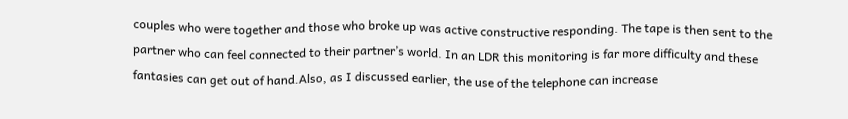couples who were together and those who broke up was active constructive responding. The tape is then sent to the partner who can feel connected to their partner’s world. In an LDR this monitoring is far more difficulty and these fantasies can get out of hand.Also, as I discussed earlier, the use of the telephone can increase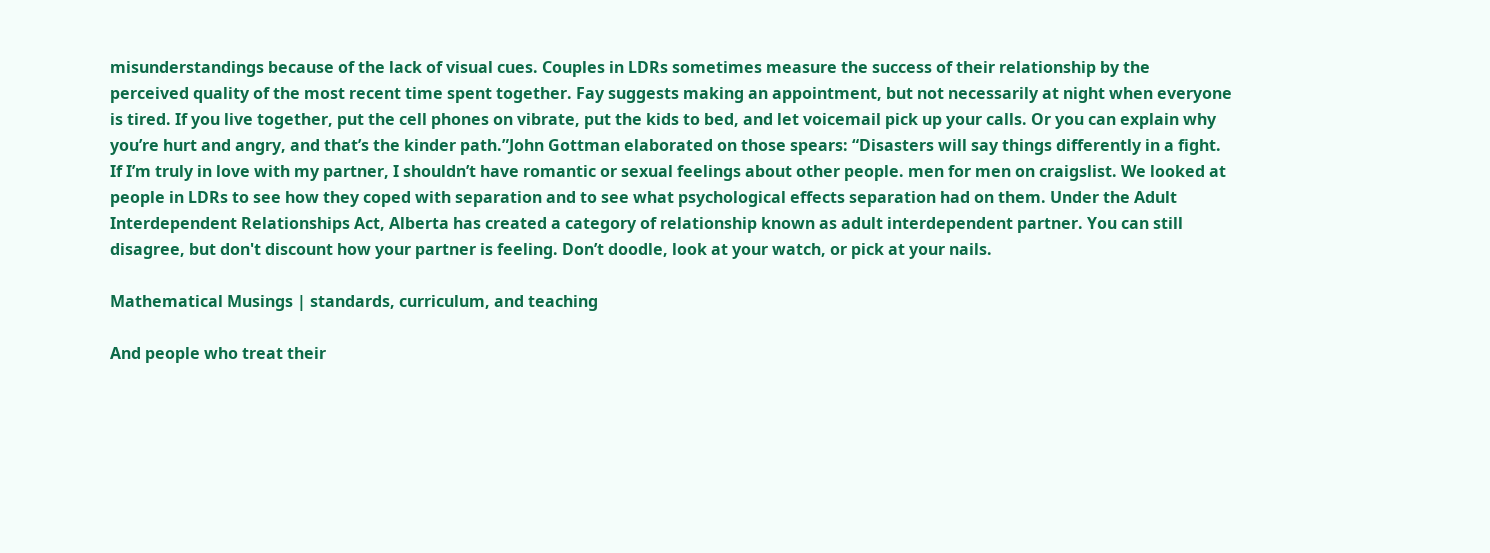misunderstandings because of the lack of visual cues. Couples in LDRs sometimes measure the success of their relationship by the perceived quality of the most recent time spent together. Fay suggests making an appointment, but not necessarily at night when everyone is tired. If you live together, put the cell phones on vibrate, put the kids to bed, and let voicemail pick up your calls. Or you can explain why you’re hurt and angry, and that’s the kinder path.”John Gottman elaborated on those spears: “Disasters will say things differently in a fight. If I’m truly in love with my partner, I shouldn’t have romantic or sexual feelings about other people. men for men on craigslist. We looked at people in LDRs to see how they coped with separation and to see what psychological effects separation had on them. Under the Adult Interdependent Relationships Act, Alberta has created a category of relationship known as adult interdependent partner. You can still disagree, but don't discount how your partner is feeling. Don’t doodle, look at your watch, or pick at your nails.

Mathematical Musings | standards, curriculum, and teaching

And people who treat their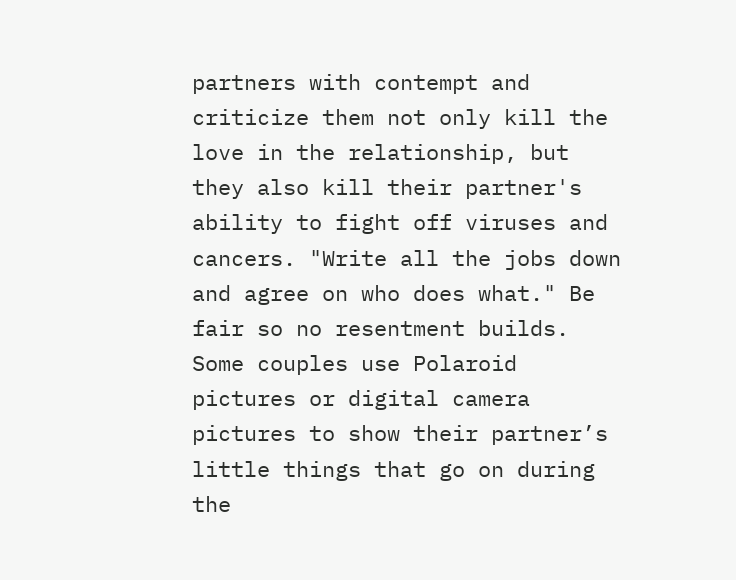partners with contempt and criticize them not only kill the love in the relationship, but they also kill their partner's ability to fight off viruses and cancers. "Write all the jobs down and agree on who does what." Be fair so no resentment builds. Some couples use Polaroid pictures or digital camera pictures to show their partner’s little things that go on during the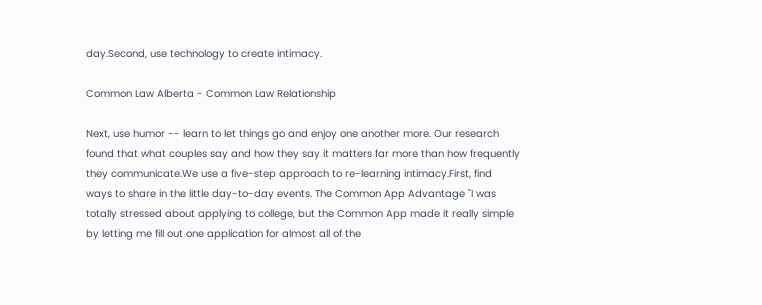day.Second, use technology to create intimacy.

Common Law Alberta - Common Law Relationship

Next, use humor -- learn to let things go and enjoy one another more. Our research found that what couples say and how they say it matters far more than how frequently they communicate.We use a five-step approach to re-learning intimacy.First, find ways to share in the little day-to-day events. The Common App Advantage "I was totally stressed about applying to college, but the Common App made it really simple by letting me fill out one application for almost all of the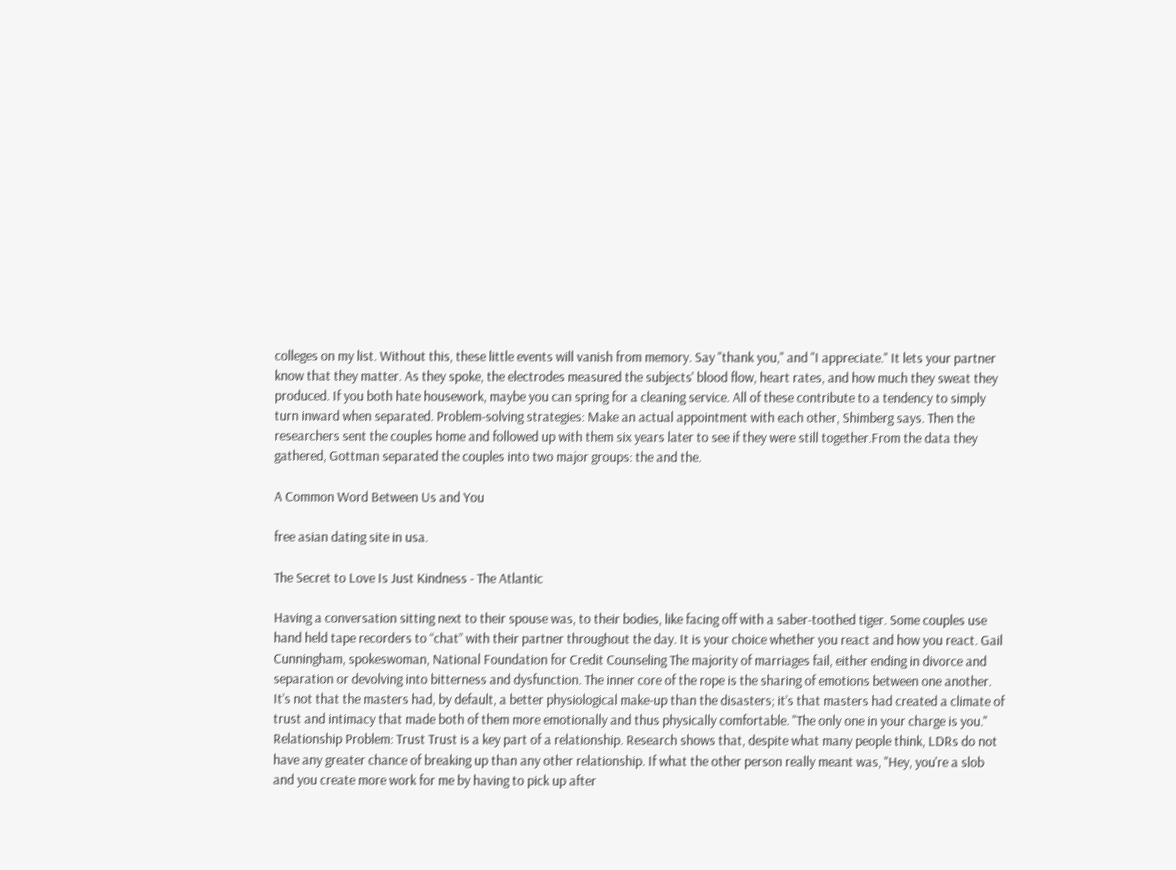colleges on my list. Without this, these little events will vanish from memory. Say "thank you," and "I appreciate." It lets your partner know that they matter. As they spoke, the electrodes measured the subjects' blood flow, heart rates, and how much they sweat they produced. If you both hate housework, maybe you can spring for a cleaning service. All of these contribute to a tendency to simply turn inward when separated. Problem-solving strategies: Make an actual appointment with each other, Shimberg says. Then the researchers sent the couples home and followed up with them six years later to see if they were still together.From the data they gathered, Gottman separated the couples into two major groups: the and the.

A Common Word Between Us and You

free asian dating site in usa.

The Secret to Love Is Just Kindness - The Atlantic

Having a conversation sitting next to their spouse was, to their bodies, like facing off with a saber-toothed tiger. Some couples use hand held tape recorders to “chat” with their partner throughout the day. It is your choice whether you react and how you react. Gail Cunningham, spokeswoman, National Foundation for Credit Counseling The majority of marriages fail, either ending in divorce and separation or devolving into bitterness and dysfunction. The inner core of the rope is the sharing of emotions between one another. It’s not that the masters had, by default, a better physiological make-up than the disasters; it’s that masters had created a climate of trust and intimacy that made both of them more emotionally and thus physically comfortable. "The only one in your charge is you." Relationship Problem: Trust Trust is a key part of a relationship. Research shows that, despite what many people think, LDRs do not have any greater chance of breaking up than any other relationship. If what the other person really meant was, "Hey, you're a slob and you create more work for me by having to pick up after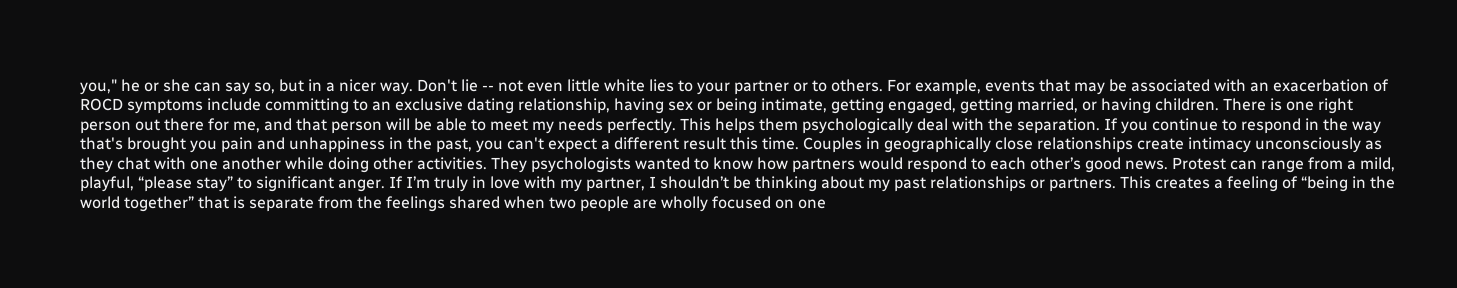you," he or she can say so, but in a nicer way. Don't lie -- not even little white lies to your partner or to others. For example, events that may be associated with an exacerbation of ROCD symptoms include committing to an exclusive dating relationship, having sex or being intimate, getting engaged, getting married, or having children. There is one right person out there for me, and that person will be able to meet my needs perfectly. This helps them psychologically deal with the separation. If you continue to respond in the way that's brought you pain and unhappiness in the past, you can't expect a different result this time. Couples in geographically close relationships create intimacy unconsciously as they chat with one another while doing other activities. They psychologists wanted to know how partners would respond to each other’s good news. Protest can range from a mild, playful, “please stay” to significant anger. If I’m truly in love with my partner, I shouldn’t be thinking about my past relationships or partners. This creates a feeling of “being in the world together” that is separate from the feelings shared when two people are wholly focused on one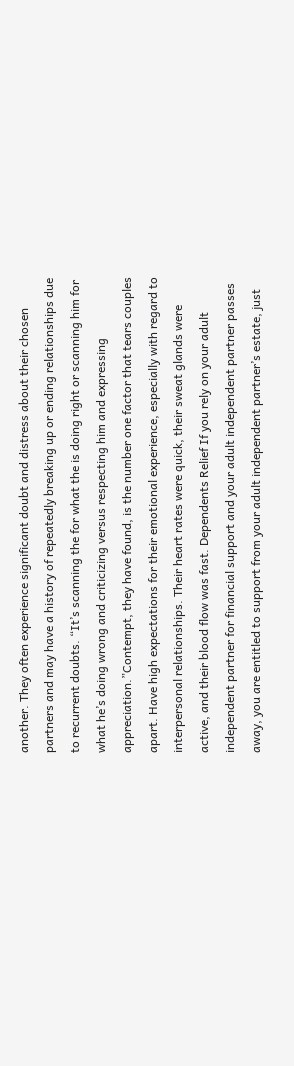another. They often experience significant doubt and distress about their chosen partners and may have a history of repeatedly breaking up or ending relationships due to recurrent doubts. “It’s scanning the for what the is doing right or scanning him for what he’s doing wrong and criticizing versus respecting him and expressing appreciation.”Contempt, they have found, is the number one factor that tears couples apart. Have high expectations for their emotional experience, especially with regard to interpersonal relationships. Their heart rates were quick, their sweat glands were active, and their blood flow was fast. Dependents Relief If you rely on your adult independent partner for financial support and your adult independent partner passes away, you are entitled to support from your adult independent partner’s estate, just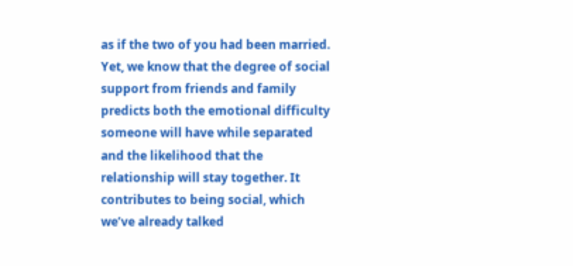as if the two of you had been married. Yet, we know that the degree of social support from friends and family predicts both the emotional difficulty someone will have while separated and the likelihood that the relationship will stay together. It contributes to being social, which we’ve already talked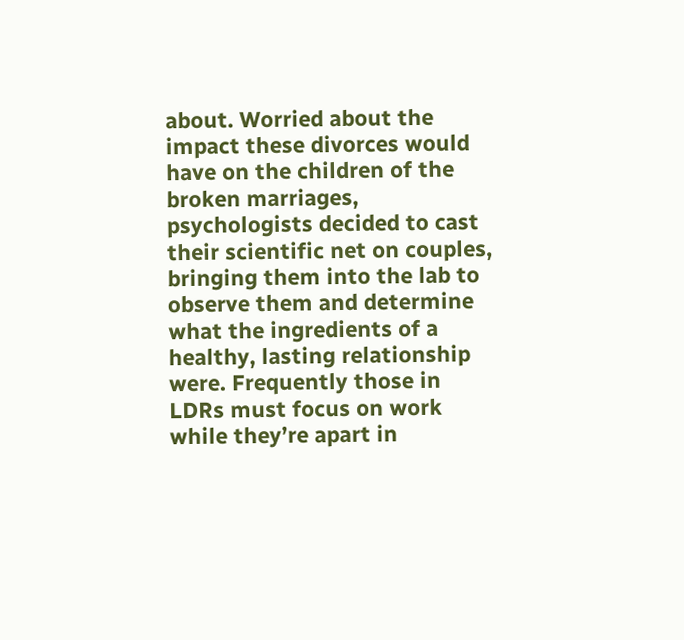about. Worried about the impact these divorces would have on the children of the broken marriages, psychologists decided to cast their scientific net on couples, bringing them into the lab to observe them and determine what the ingredients of a healthy, lasting relationship were. Frequently those in LDRs must focus on work while they’re apart in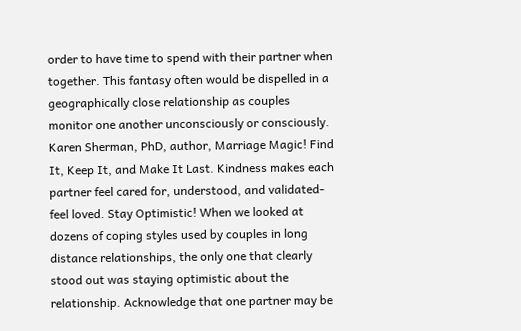order to have time to spend with their partner when together. This fantasy often would be dispelled in a geographically close relationship as couples monitor one another unconsciously or consciously. Karen Sherman, PhD, author, Marriage Magic! Find It, Keep It, and Make It Last. Kindness makes each partner feel cared for, understood, and validated-feel loved. Stay Optimistic! When we looked at dozens of coping styles used by couples in long distance relationships, the only one that clearly stood out was staying optimistic about the relationship. Acknowledge that one partner may be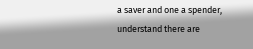a saver and one a spender, understand there are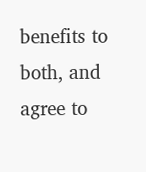benefits to both, and agree to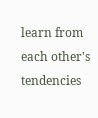learn from each other's tendencies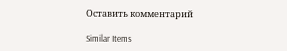Оставить комментарий

Similar Items